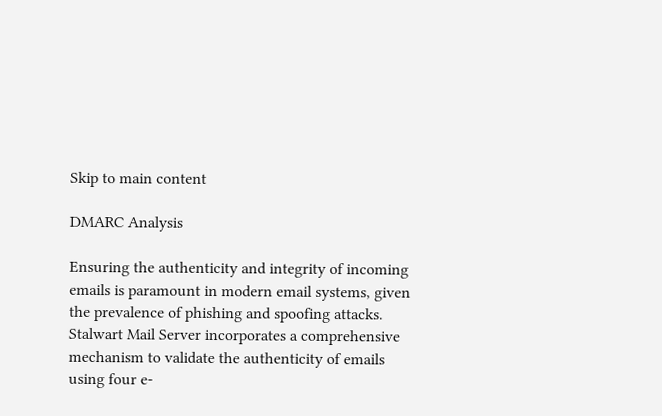Skip to main content

DMARC Analysis

Ensuring the authenticity and integrity of incoming emails is paramount in modern email systems, given the prevalence of phishing and spoofing attacks. Stalwart Mail Server incorporates a comprehensive mechanism to validate the authenticity of emails using four e-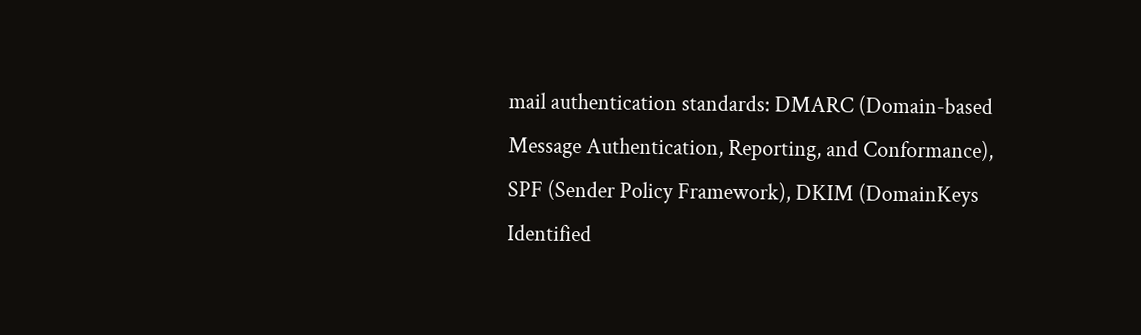mail authentication standards: DMARC (Domain-based Message Authentication, Reporting, and Conformance), SPF (Sender Policy Framework), DKIM (DomainKeys Identified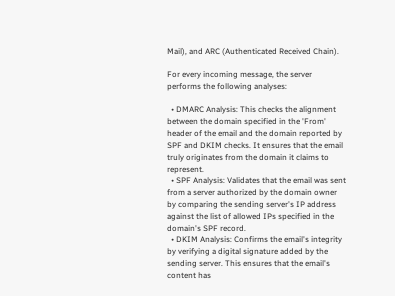Mail), and ARC (Authenticated Received Chain).

For every incoming message, the server performs the following analyses:

  • DMARC Analysis: This checks the alignment between the domain specified in the 'From' header of the email and the domain reported by SPF and DKIM checks. It ensures that the email truly originates from the domain it claims to represent.
  • SPF Analysis: Validates that the email was sent from a server authorized by the domain owner by comparing the sending server's IP address against the list of allowed IPs specified in the domain's SPF record.
  • DKIM Analysis: Confirms the email's integrity by verifying a digital signature added by the sending server. This ensures that the email's content has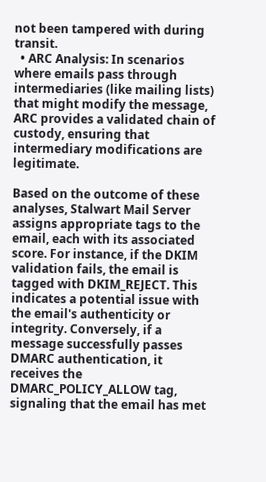not been tampered with during transit.
  • ARC Analysis: In scenarios where emails pass through intermediaries (like mailing lists) that might modify the message, ARC provides a validated chain of custody, ensuring that intermediary modifications are legitimate.

Based on the outcome of these analyses, Stalwart Mail Server assigns appropriate tags to the email, each with its associated score. For instance, if the DKIM validation fails, the email is tagged with DKIM_REJECT. This indicates a potential issue with the email's authenticity or integrity. Conversely, if a message successfully passes DMARC authentication, it receives the DMARC_POLICY_ALLOW tag, signaling that the email has met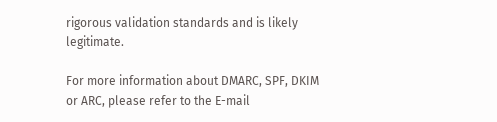rigorous validation standards and is likely legitimate.

For more information about DMARC, SPF, DKIM or ARC, please refer to the E-mail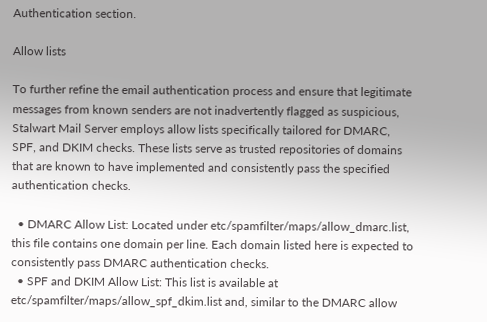Authentication section.

Allow lists

To further refine the email authentication process and ensure that legitimate messages from known senders are not inadvertently flagged as suspicious, Stalwart Mail Server employs allow lists specifically tailored for DMARC, SPF, and DKIM checks. These lists serve as trusted repositories of domains that are known to have implemented and consistently pass the specified authentication checks.

  • DMARC Allow List: Located under etc/spamfilter/maps/allow_dmarc.list, this file contains one domain per line. Each domain listed here is expected to consistently pass DMARC authentication checks.
  • SPF and DKIM Allow List: This list is available at etc/spamfilter/maps/allow_spf_dkim.list and, similar to the DMARC allow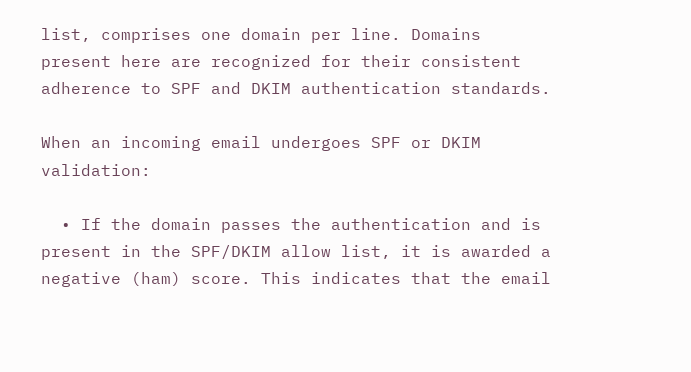list, comprises one domain per line. Domains present here are recognized for their consistent adherence to SPF and DKIM authentication standards.

When an incoming email undergoes SPF or DKIM validation:

  • If the domain passes the authentication and is present in the SPF/DKIM allow list, it is awarded a negative (ham) score. This indicates that the email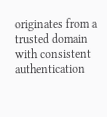originates from a trusted domain with consistent authentication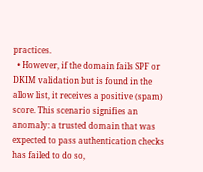practices.
  • However, if the domain fails SPF or DKIM validation but is found in the allow list, it receives a positive (spam) score. This scenario signifies an anomaly: a trusted domain that was expected to pass authentication checks has failed to do so,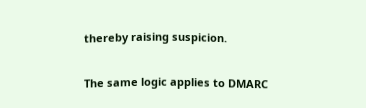thereby raising suspicion.

The same logic applies to DMARC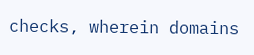checks, wherein domains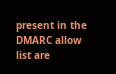present in the DMARC allow list are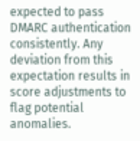expected to pass DMARC authentication consistently. Any deviation from this expectation results in score adjustments to flag potential anomalies.